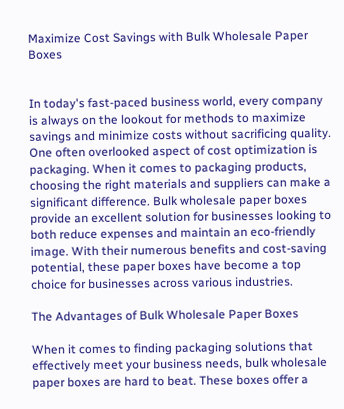Maximize Cost Savings with Bulk Wholesale Paper Boxes


In today's fast-paced business world, every company is always on the lookout for methods to maximize savings and minimize costs without sacrificing quality. One often overlooked aspect of cost optimization is packaging. When it comes to packaging products, choosing the right materials and suppliers can make a significant difference. Bulk wholesale paper boxes provide an excellent solution for businesses looking to both reduce expenses and maintain an eco-friendly image. With their numerous benefits and cost-saving potential, these paper boxes have become a top choice for businesses across various industries.

The Advantages of Bulk Wholesale Paper Boxes

When it comes to finding packaging solutions that effectively meet your business needs, bulk wholesale paper boxes are hard to beat. These boxes offer a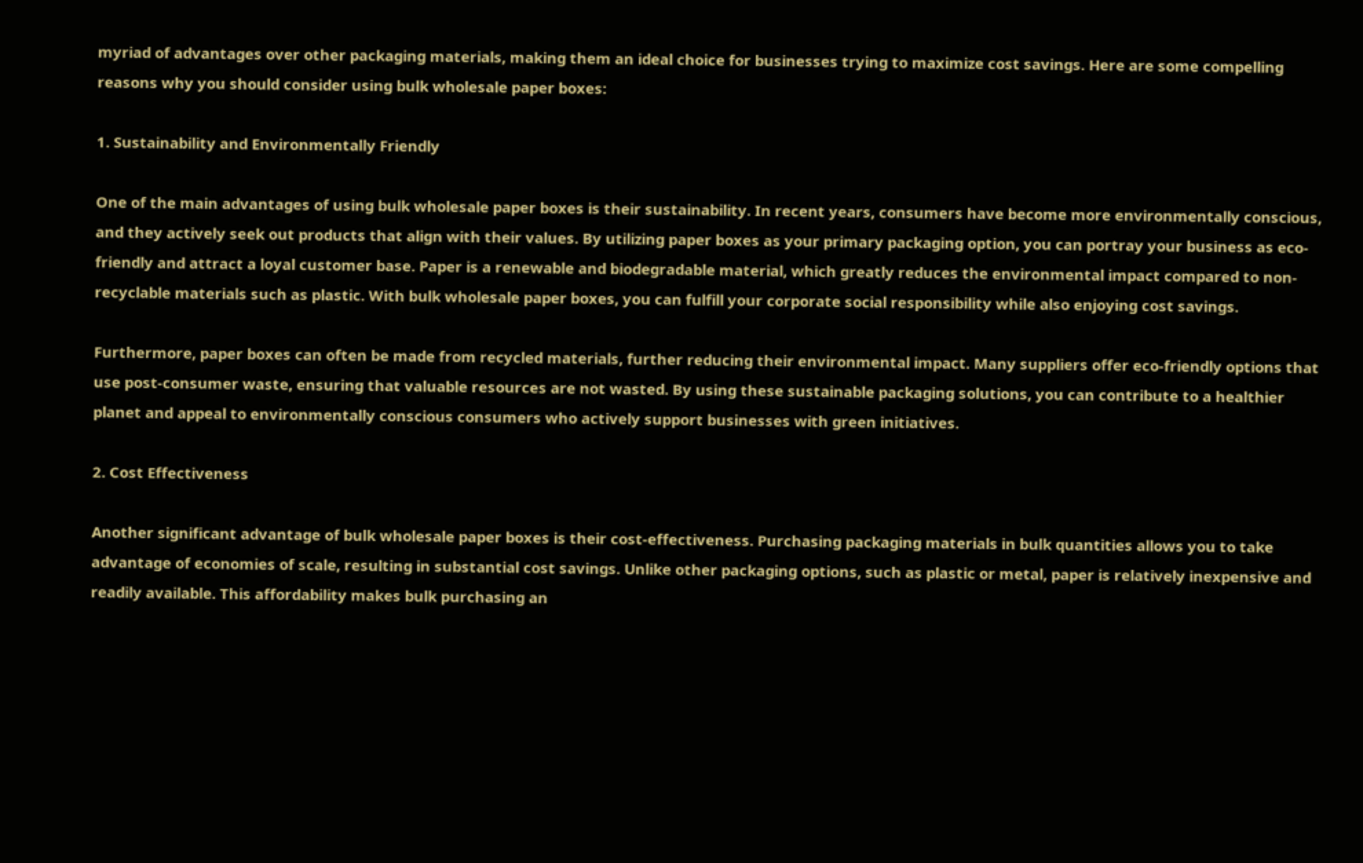myriad of advantages over other packaging materials, making them an ideal choice for businesses trying to maximize cost savings. Here are some compelling reasons why you should consider using bulk wholesale paper boxes:

1. Sustainability and Environmentally Friendly

One of the main advantages of using bulk wholesale paper boxes is their sustainability. In recent years, consumers have become more environmentally conscious, and they actively seek out products that align with their values. By utilizing paper boxes as your primary packaging option, you can portray your business as eco-friendly and attract a loyal customer base. Paper is a renewable and biodegradable material, which greatly reduces the environmental impact compared to non-recyclable materials such as plastic. With bulk wholesale paper boxes, you can fulfill your corporate social responsibility while also enjoying cost savings.

Furthermore, paper boxes can often be made from recycled materials, further reducing their environmental impact. Many suppliers offer eco-friendly options that use post-consumer waste, ensuring that valuable resources are not wasted. By using these sustainable packaging solutions, you can contribute to a healthier planet and appeal to environmentally conscious consumers who actively support businesses with green initiatives.

2. Cost Effectiveness

Another significant advantage of bulk wholesale paper boxes is their cost-effectiveness. Purchasing packaging materials in bulk quantities allows you to take advantage of economies of scale, resulting in substantial cost savings. Unlike other packaging options, such as plastic or metal, paper is relatively inexpensive and readily available. This affordability makes bulk purchasing an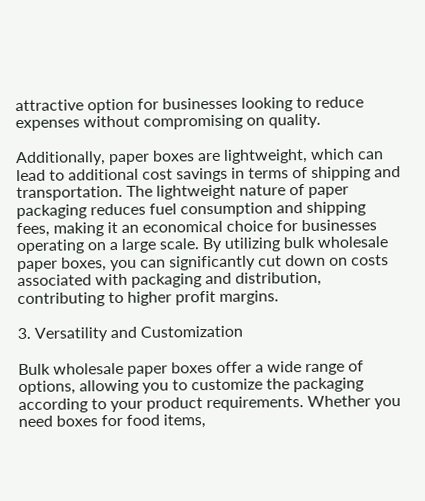attractive option for businesses looking to reduce expenses without compromising on quality.

Additionally, paper boxes are lightweight, which can lead to additional cost savings in terms of shipping and transportation. The lightweight nature of paper packaging reduces fuel consumption and shipping fees, making it an economical choice for businesses operating on a large scale. By utilizing bulk wholesale paper boxes, you can significantly cut down on costs associated with packaging and distribution, contributing to higher profit margins.

3. Versatility and Customization

Bulk wholesale paper boxes offer a wide range of options, allowing you to customize the packaging according to your product requirements. Whether you need boxes for food items,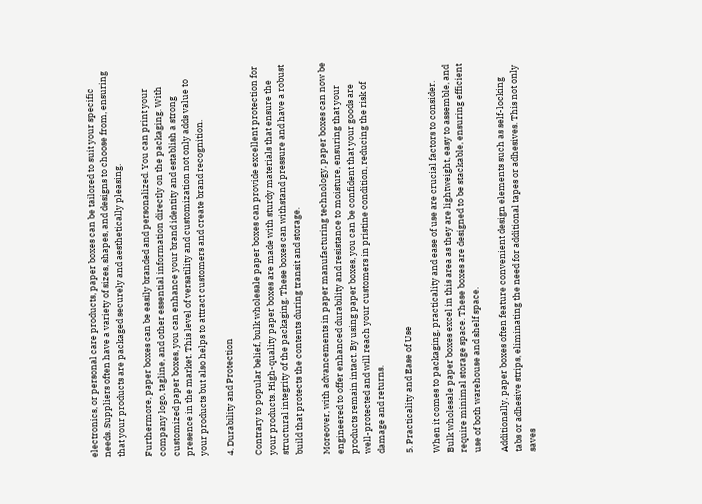electronics, or personal care products, paper boxes can be tailored to suit your specific needs. Suppliers often have a variety of sizes, shapes, and designs to choose from, ensuring that your products are packaged securely and aesthetically pleasing.

Furthermore, paper boxes can be easily branded and personalized. You can print your company logo, tagline, and other essential information directly on the packaging. With customized paper boxes, you can enhance your brand identity and establish a strong presence in the market. This level of versatility and customization not only adds value to your products but also helps to attract customers and create brand recognition.

4. Durability and Protection

Contrary to popular belief, bulk wholesale paper boxes can provide excellent protection for your products. High-quality paper boxes are made with sturdy materials that ensure the structural integrity of the packaging. These boxes can withstand pressure and have a robust build that protects the contents during transit and storage.

Moreover, with advancements in paper manufacturing technology, paper boxes can now be engineered to offer enhanced durability and resistance to moisture, ensuring that your products remain intact. By using paper boxes, you can be confident that your goods are well-protected and will reach your customers in pristine condition, reducing the risk of damage and returns.

5. Practicality and Ease of Use

When it comes to packaging, practicality and ease of use are crucial factors to consider. Bulk wholesale paper boxes excel in this area as they are lightweight, easy to assemble, and require minimal storage space. These boxes are designed to be stackable, ensuring efficient use of both warehouse and shelf space.

Additionally, paper boxes often feature convenient design elements such as self-locking tabs or adhesive strips, eliminating the need for additional tapes or adhesives. This not only saves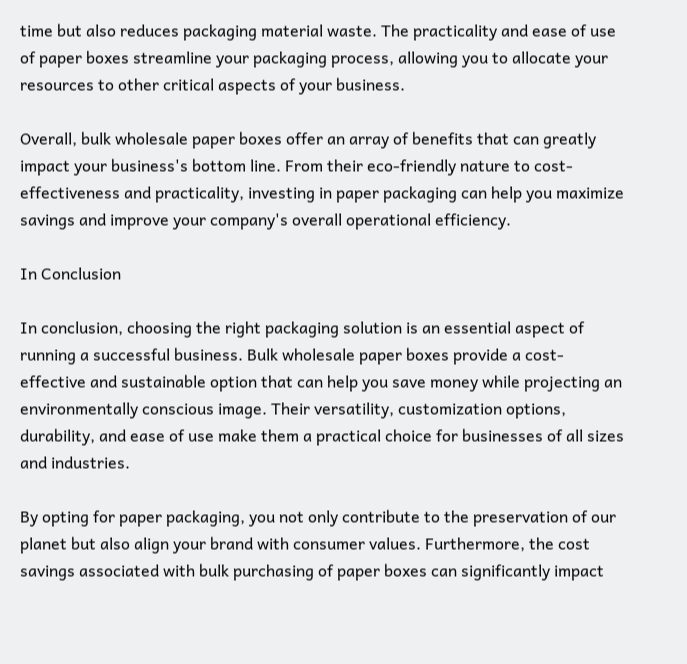time but also reduces packaging material waste. The practicality and ease of use of paper boxes streamline your packaging process, allowing you to allocate your resources to other critical aspects of your business.

Overall, bulk wholesale paper boxes offer an array of benefits that can greatly impact your business's bottom line. From their eco-friendly nature to cost-effectiveness and practicality, investing in paper packaging can help you maximize savings and improve your company's overall operational efficiency.

In Conclusion

In conclusion, choosing the right packaging solution is an essential aspect of running a successful business. Bulk wholesale paper boxes provide a cost-effective and sustainable option that can help you save money while projecting an environmentally conscious image. Their versatility, customization options, durability, and ease of use make them a practical choice for businesses of all sizes and industries.

By opting for paper packaging, you not only contribute to the preservation of our planet but also align your brand with consumer values. Furthermore, the cost savings associated with bulk purchasing of paper boxes can significantly impact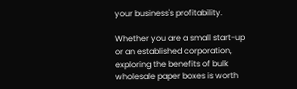your business's profitability.

Whether you are a small start-up or an established corporation, exploring the benefits of bulk wholesale paper boxes is worth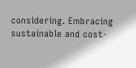considering. Embracing sustainable and cost-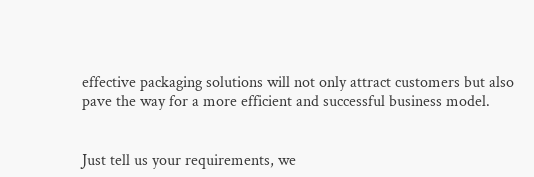effective packaging solutions will not only attract customers but also pave the way for a more efficient and successful business model.


Just tell us your requirements, we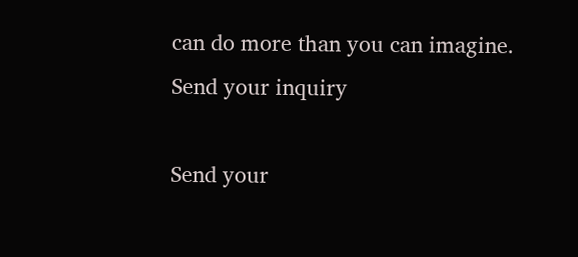can do more than you can imagine.
Send your inquiry

Send your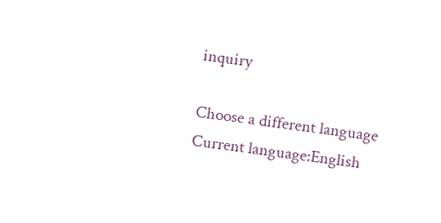inquiry

Choose a different language
Current language:English